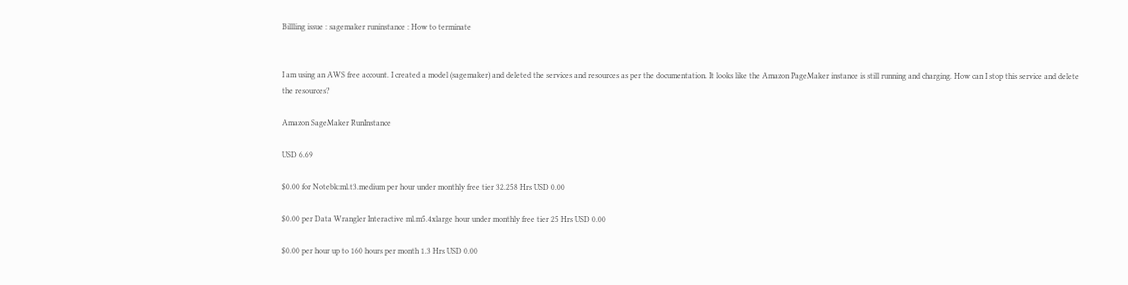Billling issue : sagemaker runinstance : How to terminate


I am using an AWS free account. I created a model (sagemaker) and deleted the services and resources as per the documentation. It looks like the Amazon PageMaker instance is still running and charging. How can I stop this service and delete the resources?

Amazon SageMaker RunInstance

USD 6.69

$0.00 for Notebk:ml.t3.medium per hour under monthly free tier 32.258 Hrs USD 0.00

$0.00 per Data Wrangler Interactive ml.m5.4xlarge hour under monthly free tier 25 Hrs USD 0.00

$0.00 per hour up to 160 hours per month 1.3 Hrs USD 0.00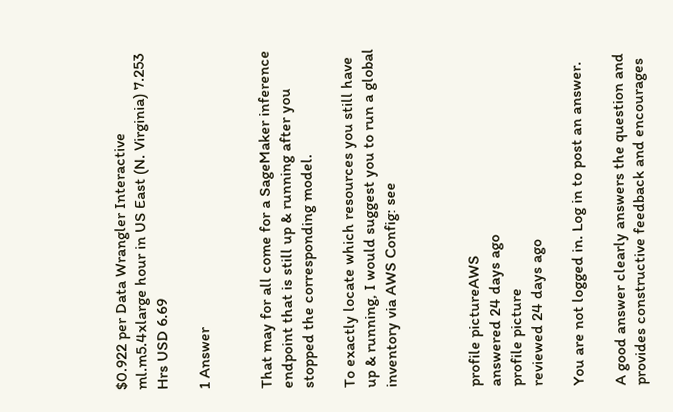$0.922 per Data Wrangler Interactive ml.m5.4xlarge hour in US East (N. Virginia) 7.253 Hrs USD 6.69

1 Answer


That may for all come for a SageMaker inference endpoint that is still up & running after you stopped the corresponding model.

To exactly locate which resources you still have up & running, I would suggest you to run a global inventory via AWS Config: see



profile pictureAWS
answered 24 days ago
profile picture
reviewed 24 days ago

You are not logged in. Log in to post an answer.

A good answer clearly answers the question and provides constructive feedback and encourages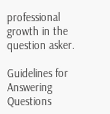professional growth in the question asker.

Guidelines for Answering Questions